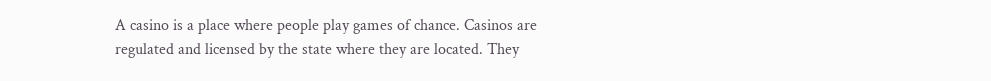A casino is a place where people play games of chance. Casinos are regulated and licensed by the state where they are located. They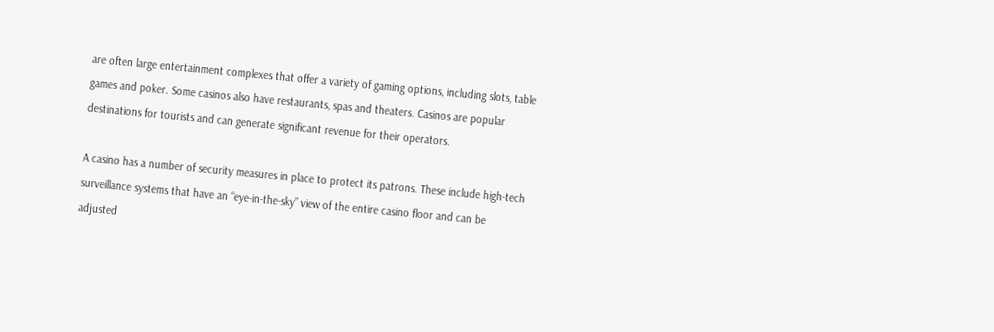are often large entertainment complexes that offer a variety of gaming options, including slots, table games and poker. Some casinos also have restaurants, spas and theaters. Casinos are popular destinations for tourists and can generate significant revenue for their operators.

A casino has a number of security measures in place to protect its patrons. These include high-tech surveillance systems that have an “eye-in-the-sky” view of the entire casino floor and can be adjusted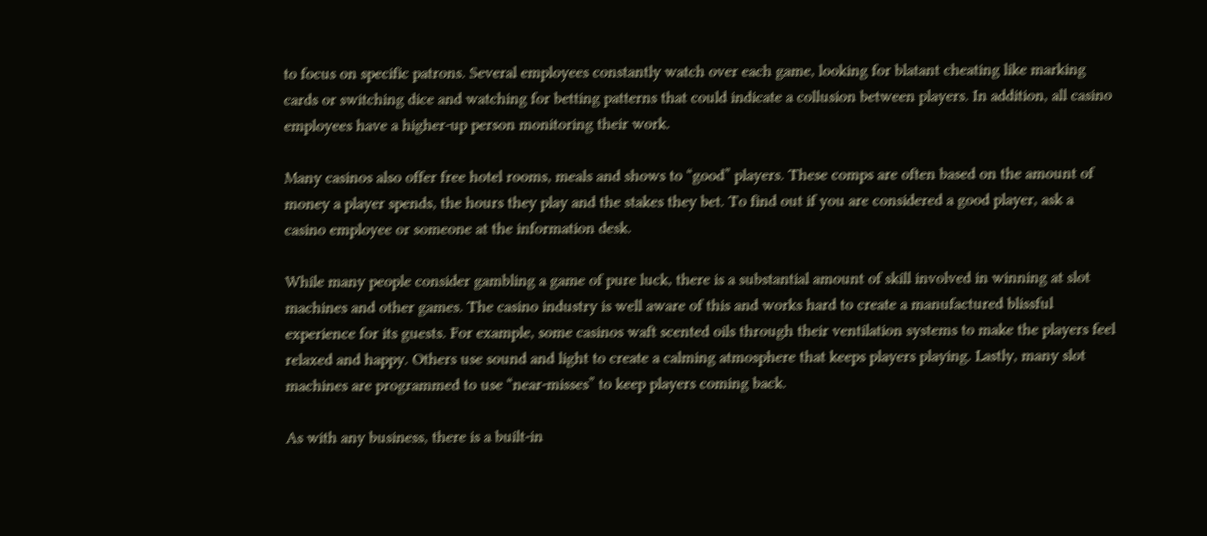to focus on specific patrons. Several employees constantly watch over each game, looking for blatant cheating like marking cards or switching dice and watching for betting patterns that could indicate a collusion between players. In addition, all casino employees have a higher-up person monitoring their work.

Many casinos also offer free hotel rooms, meals and shows to “good” players. These comps are often based on the amount of money a player spends, the hours they play and the stakes they bet. To find out if you are considered a good player, ask a casino employee or someone at the information desk.

While many people consider gambling a game of pure luck, there is a substantial amount of skill involved in winning at slot machines and other games. The casino industry is well aware of this and works hard to create a manufactured blissful experience for its guests. For example, some casinos waft scented oils through their ventilation systems to make the players feel relaxed and happy. Others use sound and light to create a calming atmosphere that keeps players playing. Lastly, many slot machines are programmed to use “near-misses” to keep players coming back.

As with any business, there is a built-in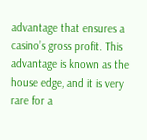advantage that ensures a casino’s gross profit. This advantage is known as the house edge, and it is very rare for a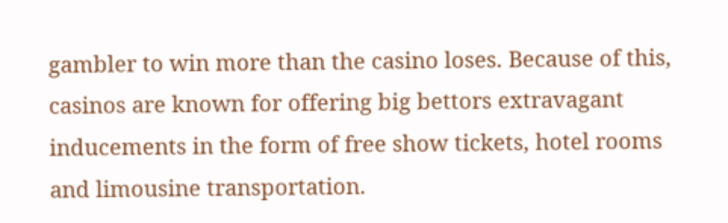gambler to win more than the casino loses. Because of this, casinos are known for offering big bettors extravagant inducements in the form of free show tickets, hotel rooms and limousine transportation.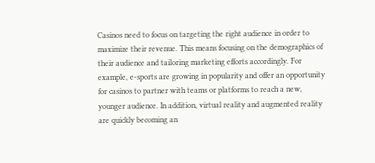Casinos need to focus on targeting the right audience in order to maximize their revenue. This means focusing on the demographics of their audience and tailoring marketing efforts accordingly. For example, e-sports are growing in popularity and offer an opportunity for casinos to partner with teams or platforms to reach a new, younger audience. In addition, virtual reality and augmented reality are quickly becoming an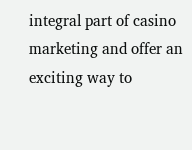integral part of casino marketing and offer an exciting way to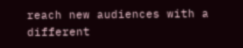reach new audiences with a different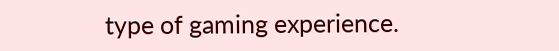type of gaming experience.